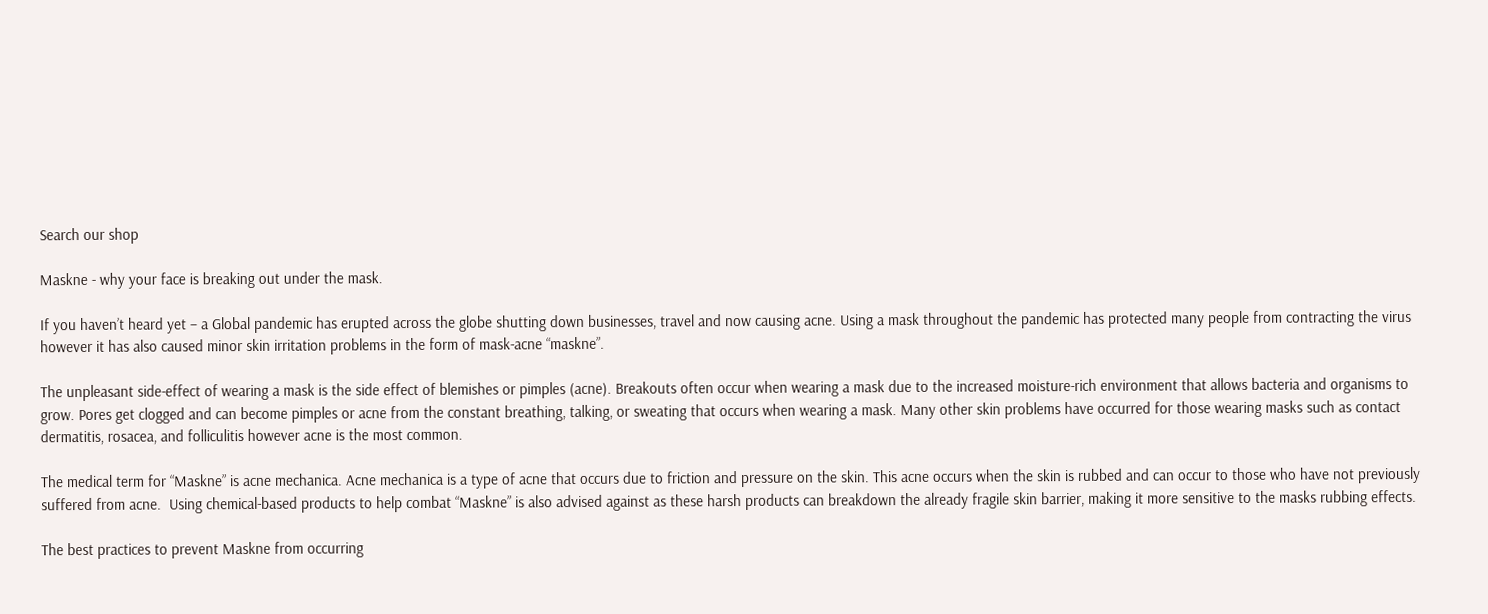Search our shop

Maskne - why your face is breaking out under the mask.

If you haven’t heard yet – a Global pandemic has erupted across the globe shutting down businesses, travel and now causing acne. Using a mask throughout the pandemic has protected many people from contracting the virus however it has also caused minor skin irritation problems in the form of mask-acne “maskne”.

The unpleasant side-effect of wearing a mask is the side effect of blemishes or pimples (acne). Breakouts often occur when wearing a mask due to the increased moisture-rich environment that allows bacteria and organisms to grow. Pores get clogged and can become pimples or acne from the constant breathing, talking, or sweating that occurs when wearing a mask. Many other skin problems have occurred for those wearing masks such as contact dermatitis, rosacea, and folliculitis however acne is the most common.

The medical term for “Maskne” is acne mechanica. Acne mechanica is a type of acne that occurs due to friction and pressure on the skin. This acne occurs when the skin is rubbed and can occur to those who have not previously suffered from acne.  Using chemical-based products to help combat “Maskne” is also advised against as these harsh products can breakdown the already fragile skin barrier, making it more sensitive to the masks rubbing effects.

The best practices to prevent Maskne from occurring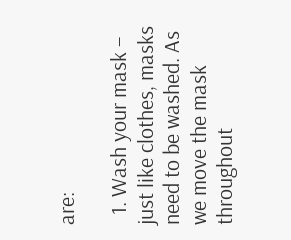are:

  1. Wash your mask – just like clothes, masks need to be washed. As we move the mask throughout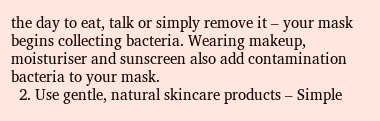the day to eat, talk or simply remove it – your mask begins collecting bacteria. Wearing makeup, moisturiser and sunscreen also add contamination bacteria to your mask.
  2. Use gentle, natural skincare products – Simple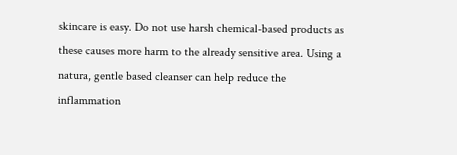skincare is easy. Do not use harsh chemical-based products as these causes more harm to the already sensitive area. Using a natura, gentle based cleanser can help reduce the inflammation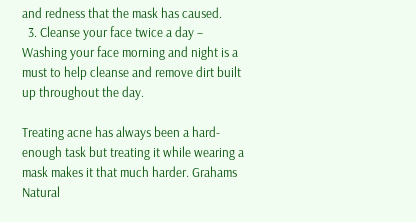and redness that the mask has caused.
  3. Cleanse your face twice a day – Washing your face morning and night is a must to help cleanse and remove dirt built up throughout the day.

Treating acne has always been a hard-enough task but treating it while wearing a mask makes it that much harder. Grahams Natural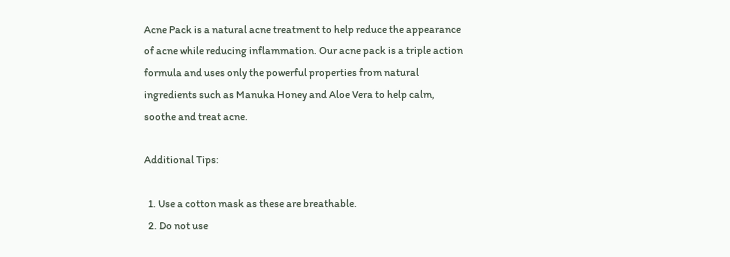Acne Pack is a natural acne treatment to help reduce the appearance of acne while reducing inflammation. Our acne pack is a triple action formula and uses only the powerful properties from natural ingredients such as Manuka Honey and Aloe Vera to help calm, soothe and treat acne.

Additional Tips:

  1. Use a cotton mask as these are breathable.
  2. Do not use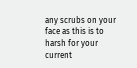any scrubs on your face as this is to harsh for your current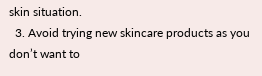skin situation.
  3. Avoid trying new skincare products as you don’t want to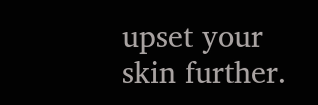upset your skin further.